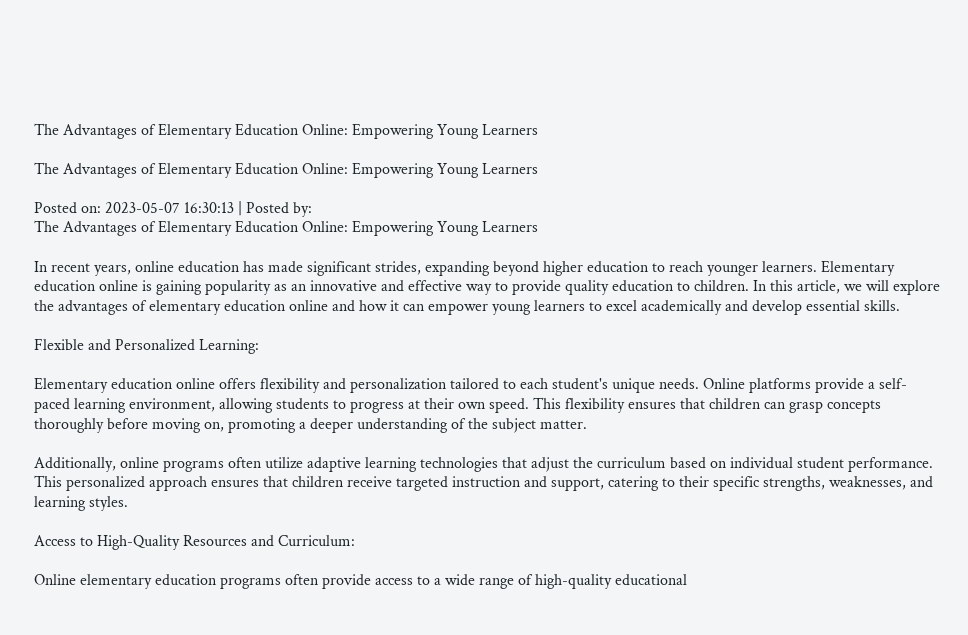The Advantages of Elementary Education Online: Empowering Young Learners

The Advantages of Elementary Education Online: Empowering Young Learners

Posted on: 2023-05-07 16:30:13 | Posted by:
The Advantages of Elementary Education Online: Empowering Young Learners

In recent years, online education has made significant strides, expanding beyond higher education to reach younger learners. Elementary education online is gaining popularity as an innovative and effective way to provide quality education to children. In this article, we will explore the advantages of elementary education online and how it can empower young learners to excel academically and develop essential skills.

Flexible and Personalized Learning:

Elementary education online offers flexibility and personalization tailored to each student's unique needs. Online platforms provide a self-paced learning environment, allowing students to progress at their own speed. This flexibility ensures that children can grasp concepts thoroughly before moving on, promoting a deeper understanding of the subject matter.

Additionally, online programs often utilize adaptive learning technologies that adjust the curriculum based on individual student performance. This personalized approach ensures that children receive targeted instruction and support, catering to their specific strengths, weaknesses, and learning styles.

Access to High-Quality Resources and Curriculum:

Online elementary education programs often provide access to a wide range of high-quality educational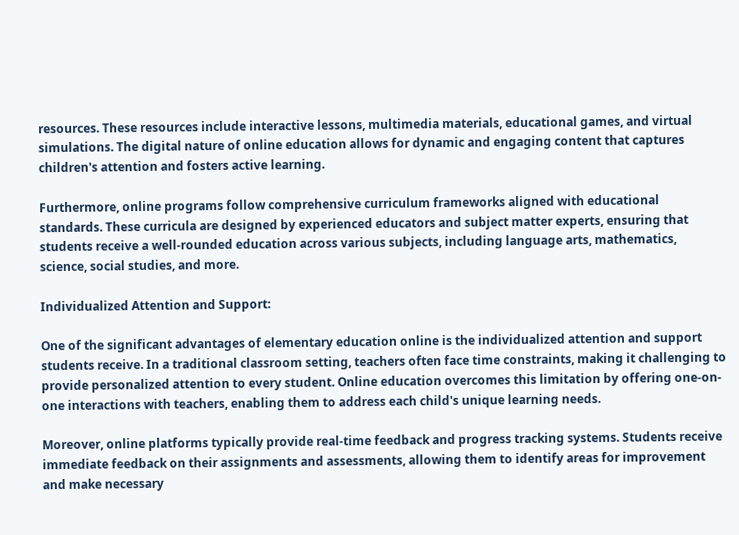resources. These resources include interactive lessons, multimedia materials, educational games, and virtual simulations. The digital nature of online education allows for dynamic and engaging content that captures children's attention and fosters active learning.

Furthermore, online programs follow comprehensive curriculum frameworks aligned with educational standards. These curricula are designed by experienced educators and subject matter experts, ensuring that students receive a well-rounded education across various subjects, including language arts, mathematics, science, social studies, and more.

Individualized Attention and Support:

One of the significant advantages of elementary education online is the individualized attention and support students receive. In a traditional classroom setting, teachers often face time constraints, making it challenging to provide personalized attention to every student. Online education overcomes this limitation by offering one-on-one interactions with teachers, enabling them to address each child's unique learning needs.

Moreover, online platforms typically provide real-time feedback and progress tracking systems. Students receive immediate feedback on their assignments and assessments, allowing them to identify areas for improvement and make necessary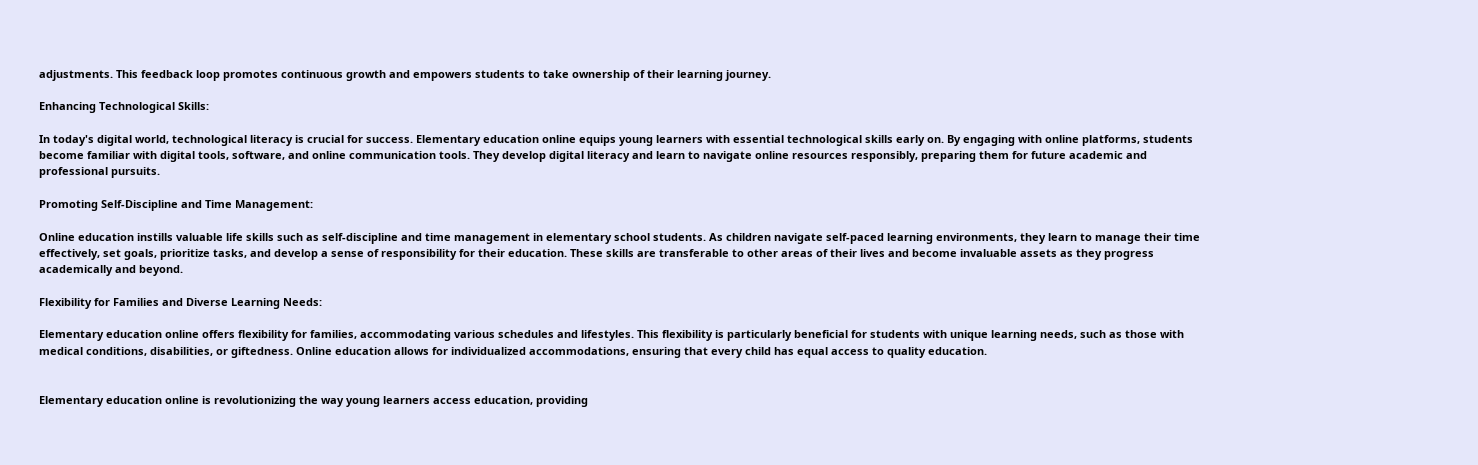adjustments. This feedback loop promotes continuous growth and empowers students to take ownership of their learning journey.

Enhancing Technological Skills:

In today's digital world, technological literacy is crucial for success. Elementary education online equips young learners with essential technological skills early on. By engaging with online platforms, students become familiar with digital tools, software, and online communication tools. They develop digital literacy and learn to navigate online resources responsibly, preparing them for future academic and professional pursuits.

Promoting Self-Discipline and Time Management:

Online education instills valuable life skills such as self-discipline and time management in elementary school students. As children navigate self-paced learning environments, they learn to manage their time effectively, set goals, prioritize tasks, and develop a sense of responsibility for their education. These skills are transferable to other areas of their lives and become invaluable assets as they progress academically and beyond.

Flexibility for Families and Diverse Learning Needs:

Elementary education online offers flexibility for families, accommodating various schedules and lifestyles. This flexibility is particularly beneficial for students with unique learning needs, such as those with medical conditions, disabilities, or giftedness. Online education allows for individualized accommodations, ensuring that every child has equal access to quality education.


Elementary education online is revolutionizing the way young learners access education, providing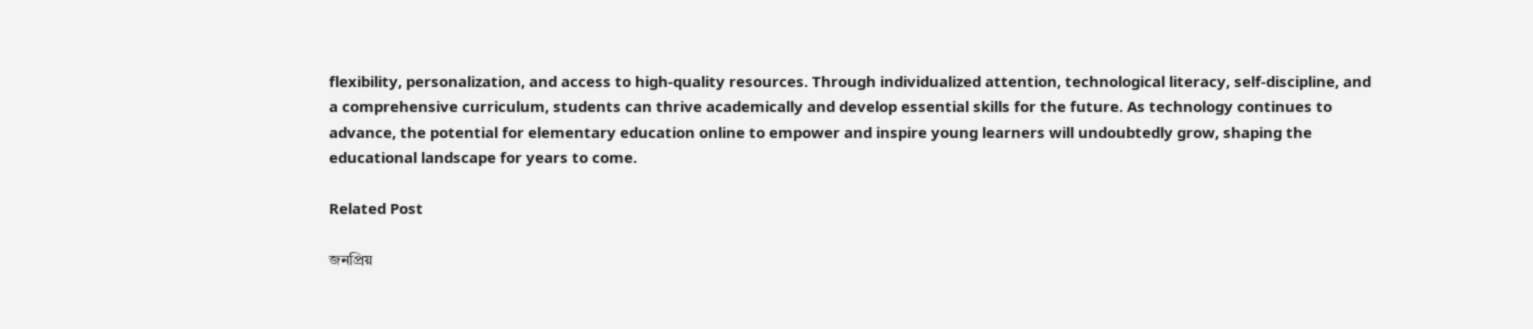flexibility, personalization, and access to high-quality resources. Through individualized attention, technological literacy, self-discipline, and a comprehensive curriculum, students can thrive academically and develop essential skills for the future. As technology continues to advance, the potential for elementary education online to empower and inspire young learners will undoubtedly grow, shaping the educational landscape for years to come.

Related Post

জনপ্রিয়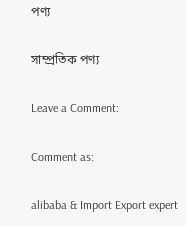পণ্য

সাম্প্রতিক পণ্য

Leave a Comment:

Comment as:

alibaba & Import Export expert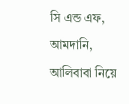সি এন্ড এফ, আমদানি, আলিবাবা নিয়ে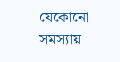যেকোনো সমস্যায়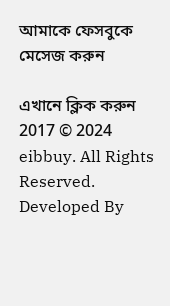আমাকে ফেসবুকে মেসেজ করুন

এখানে ক্লিক করুন
2017 © 2024 eibbuy. All Rights Reserved.
Developed By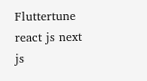Fluttertune react js next js